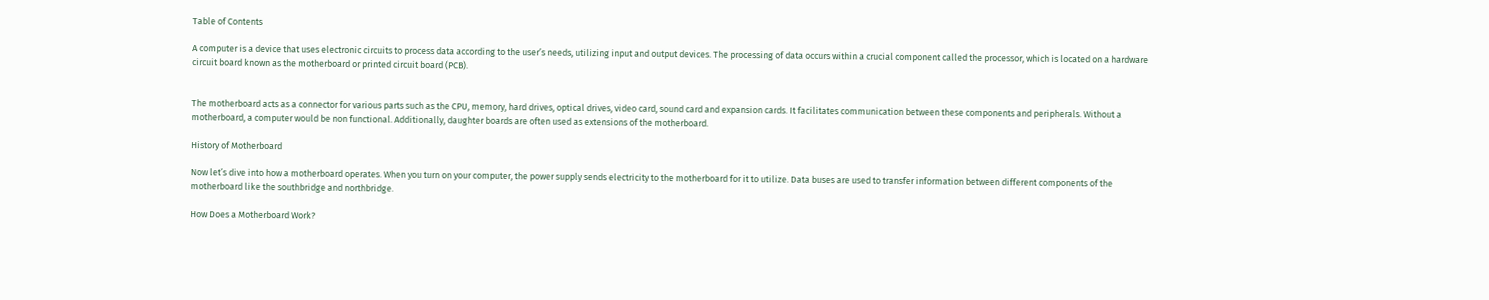Table of Contents

A computer is a device that uses electronic circuits to process data according to the user’s needs, utilizing input and output devices. The processing of data occurs within a crucial component called the processor, which is located on a hardware circuit board known as the motherboard or printed circuit board (PCB).


The motherboard acts as a connector for various parts such as the CPU, memory, hard drives, optical drives, video card, sound card and expansion cards. It facilitates communication between these components and peripherals. Without a motherboard, a computer would be non functional. Additionally, daughter boards are often used as extensions of the motherboard.

History of Motherboard

Now let’s dive into how a motherboard operates. When you turn on your computer, the power supply sends electricity to the motherboard for it to utilize. Data buses are used to transfer information between different components of the motherboard like the southbridge and northbridge.

How Does a Motherboard Work?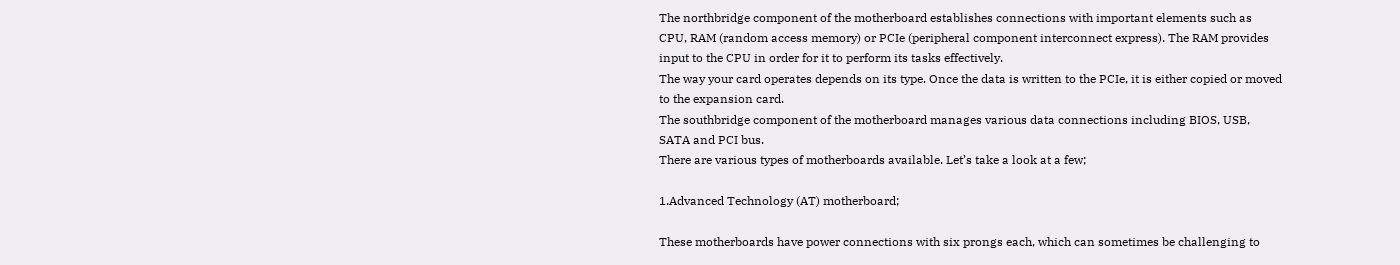The northbridge component of the motherboard establishes connections with important elements such as CPU, RAM (random access memory) or PCIe (peripheral component interconnect express). The RAM provides input to the CPU in order for it to perform its tasks effectively.
The way your card operates depends on its type. Once the data is written to the PCIe, it is either copied or moved to the expansion card.
The southbridge component of the motherboard manages various data connections including BIOS, USB, SATA and PCI bus.
There are various types of motherboards available. Let’s take a look at a few;

1.Advanced Technology (AT) motherboard;

These motherboards have power connections with six prongs each, which can sometimes be challenging to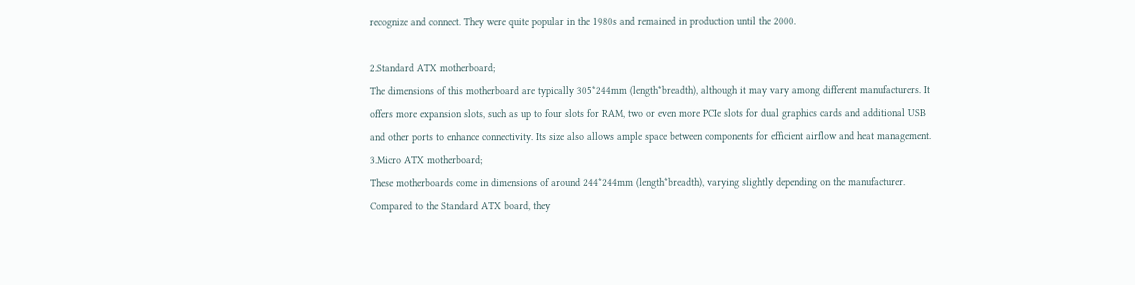recognize and connect. They were quite popular in the 1980s and remained in production until the 2000.

2.Standard ATX motherboard;
The dimensions of this motherboard are typically 305*244mm (length*breadth), although it may vary among different manufacturers. It offers more expansion slots, such as up to four slots for RAM, two or even more PCIe slots for dual graphics cards and additional USB and other ports to enhance connectivity. Its size also allows ample space between components for efficient airflow and heat management.
3.Micro ATX motherboard;
These motherboards come in dimensions of around 244*244mm (length*breadth), varying slightly depending on the manufacturer. Compared to the Standard ATX board, they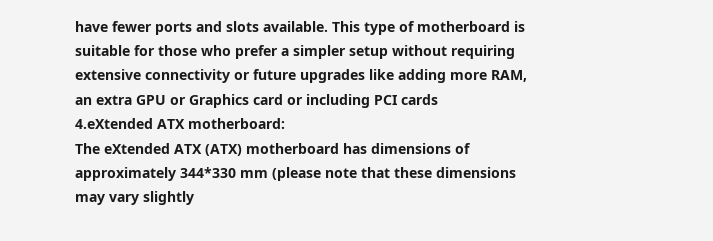have fewer ports and slots available. This type of motherboard is suitable for those who prefer a simpler setup without requiring extensive connectivity or future upgrades like adding more RAM, an extra GPU or Graphics card or including PCI cards
4.eXtended ATX motherboard:
The eXtended ATX (ATX) motherboard has dimensions of approximately 344*330 mm (please note that these dimensions may vary slightly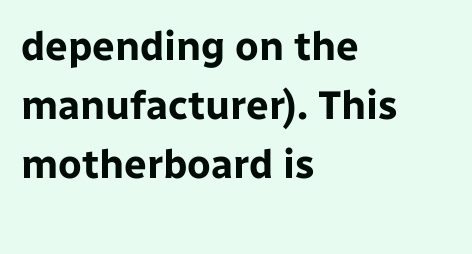depending on the manufacturer). This motherboard is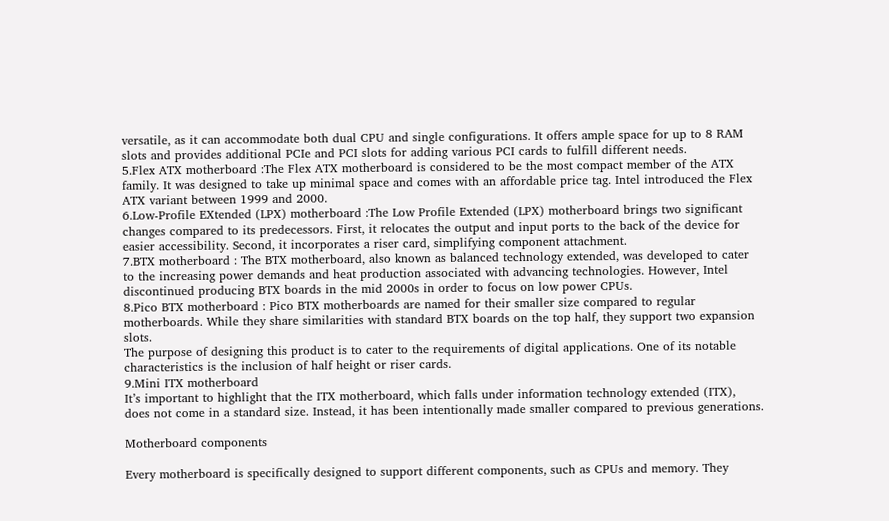versatile, as it can accommodate both dual CPU and single configurations. It offers ample space for up to 8 RAM slots and provides additional PCIe and PCI slots for adding various PCI cards to fulfill different needs.
5.Flex ATX motherboard :The Flex ATX motherboard is considered to be the most compact member of the ATX family. It was designed to take up minimal space and comes with an affordable price tag. Intel introduced the Flex ATX variant between 1999 and 2000.
6.Low-Profile EXtended (LPX) motherboard :The Low Profile Extended (LPX) motherboard brings two significant changes compared to its predecessors. First, it relocates the output and input ports to the back of the device for easier accessibility. Second, it incorporates a riser card, simplifying component attachment.
7.BTX motherboard : The BTX motherboard, also known as balanced technology extended, was developed to cater to the increasing power demands and heat production associated with advancing technologies. However, Intel discontinued producing BTX boards in the mid 2000s in order to focus on low power CPUs.
8.Pico BTX motherboard : Pico BTX motherboards are named for their smaller size compared to regular motherboards. While they share similarities with standard BTX boards on the top half, they support two expansion slots.
The purpose of designing this product is to cater to the requirements of digital applications. One of its notable characteristics is the inclusion of half height or riser cards.
9.Mini ITX motherboard
It’s important to highlight that the ITX motherboard, which falls under information technology extended (ITX), does not come in a standard size. Instead, it has been intentionally made smaller compared to previous generations.

Motherboard components

Every motherboard is specifically designed to support different components, such as CPUs and memory. They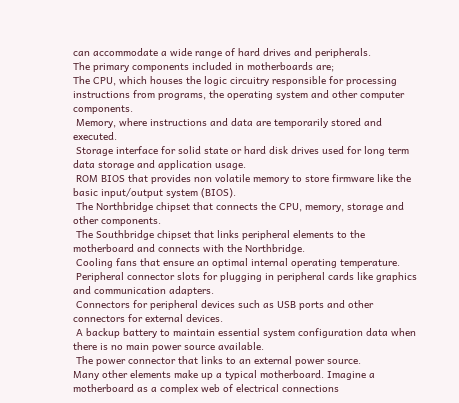can accommodate a wide range of hard drives and peripherals.
The primary components included in motherboards are;
The CPU, which houses the logic circuitry responsible for processing instructions from programs, the operating system and other computer components.
 Memory, where instructions and data are temporarily stored and executed.
 Storage interface for solid state or hard disk drives used for long term data storage and application usage.
 ROM BIOS that provides non volatile memory to store firmware like the basic input/output system (BIOS).
 The Northbridge chipset that connects the CPU, memory, storage and other components.
 The Southbridge chipset that links peripheral elements to the motherboard and connects with the Northbridge.
 Cooling fans that ensure an optimal internal operating temperature.
 Peripheral connector slots for plugging in peripheral cards like graphics and communication adapters.
 Connectors for peripheral devices such as USB ports and other connectors for external devices.
 A backup battery to maintain essential system configuration data when there is no main power source available.
 The power connector that links to an external power source.
Many other elements make up a typical motherboard. Imagine a motherboard as a complex web of electrical connections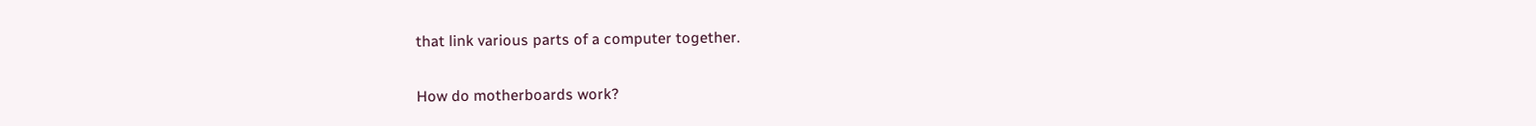that link various parts of a computer together.

How do motherboards work?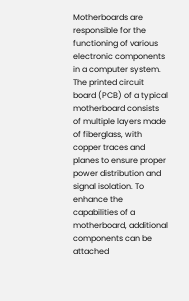Motherboards are responsible for the functioning of various electronic components in a computer system. The printed circuit board (PCB) of a typical motherboard consists of multiple layers made of fiberglass, with copper traces and planes to ensure proper power distribution and signal isolation. To enhance the capabilities of a motherboard, additional components can be attached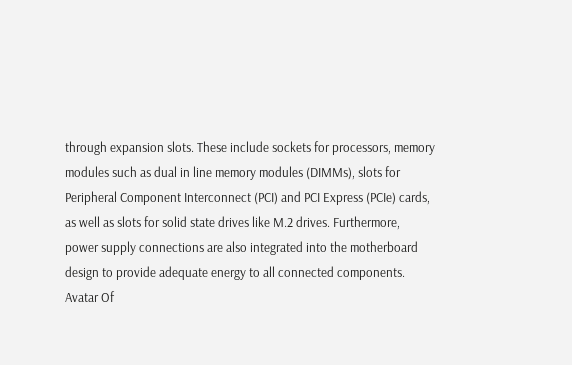through expansion slots. These include sockets for processors, memory modules such as dual in line memory modules (DIMMs), slots for Peripheral Component Interconnect (PCI) and PCI Express (PCIe) cards, as well as slots for solid state drives like M.2 drives. Furthermore, power supply connections are also integrated into the motherboard design to provide adequate energy to all connected components.
Avatar Of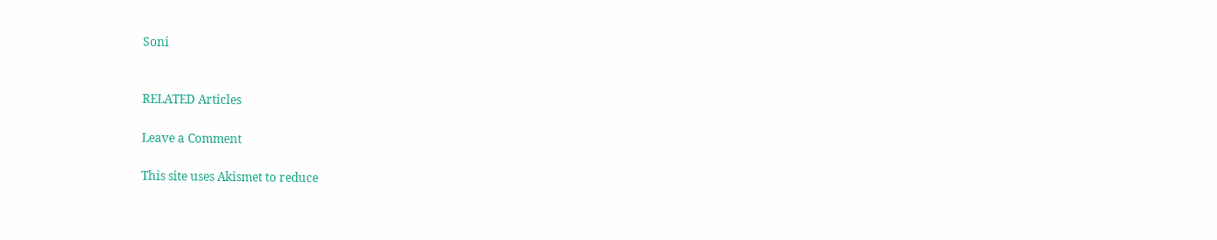Soni


RELATED Articles

Leave a Comment

This site uses Akismet to reduce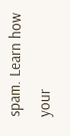spam. Learn how your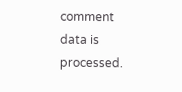comment data is processed.